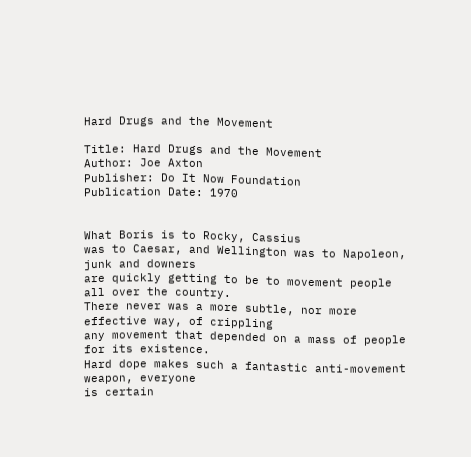Hard Drugs and the Movement

Title: Hard Drugs and the Movement
Author: Joe Axton
Publisher: Do It Now Foundation
Publication Date: 1970


What Boris is to Rocky, Cassius
was to Caesar, and Wellington was to Napoleon, junk and downers
are quickly getting to be to movement people all over the country.
There never was a more subtle, nor more effective way, of crippling
any movement that depended on a mass of people for its existence.
Hard dope makes such a fantastic anti-movement weapon, everyone
is certain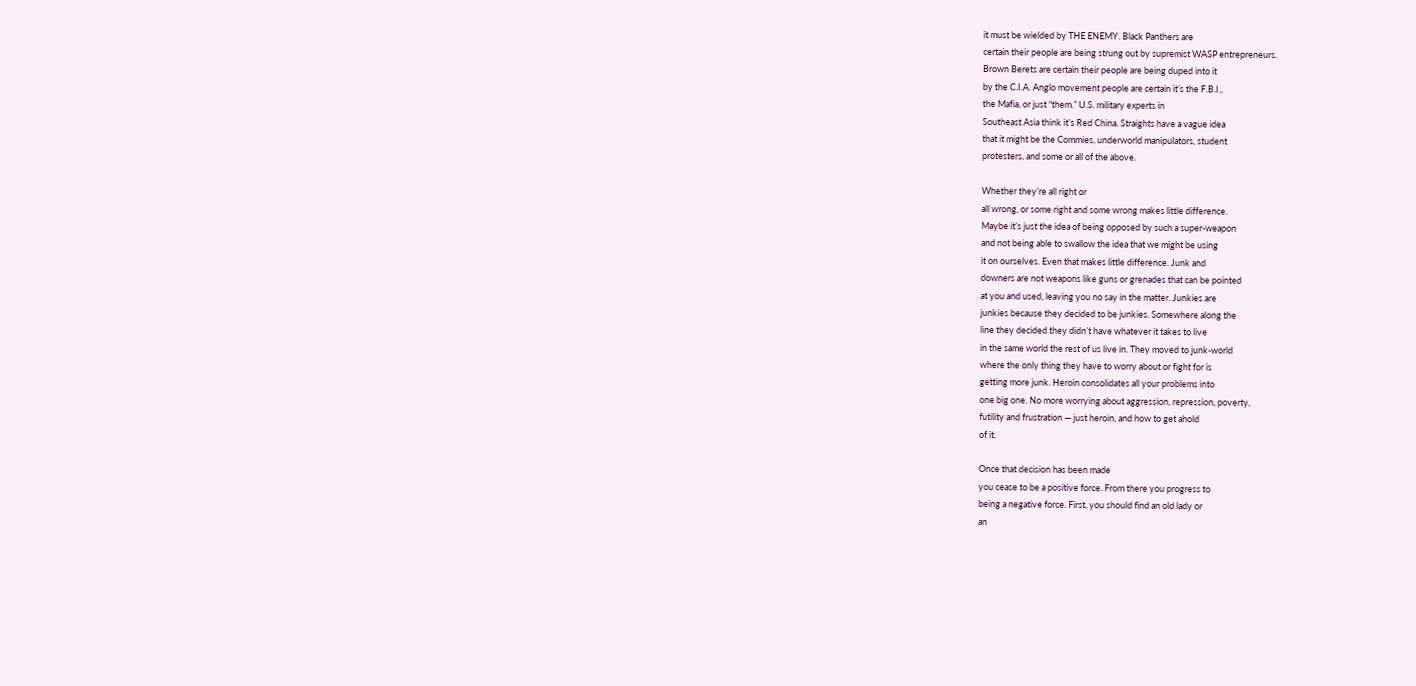it must be wielded by THE ENEMY. Black Panthers are
certain their people are being strung out by supremist WASP entrepreneurs.
Brown Berets are certain their people are being duped into it
by the C.I.A. Anglo movement people are certain it’s the F.B.I.,
the Mafia, or just “them.” U.S. military experts in
Southeast Asia think it’s Red China. Straights have a vague idea
that it might be the Commies, underworld manipulators, student
protesters, and some or all of the above.

Whether they’re all right or
all wrong, or some right and some wrong makes little difference.
Maybe it’s just the idea of being opposed by such a super-weapon
and not being able to swallow the idea that we might be using
it on ourselves. Even that makes little difference. Junk and
downers are not weapons like guns or grenades that can be pointed
at you and used, leaving you no say in the matter. Junkies are
junkies because they decided to be junkies. Somewhere along the
line they decided they didn’t have whatever it takes to live
in the same world the rest of us live in. They moved to junk-world
where the only thing they have to worry about or fight for is
getting more junk. Heroin consolidates all your problems into
one big one. No more worrying about aggression, repression, poverty,
futility and frustration — just heroin, and how to get ahold
of it.

Once that decision has been made
you cease to be a positive force. From there you progress to
being a negative force. First, you should find an old lady or
an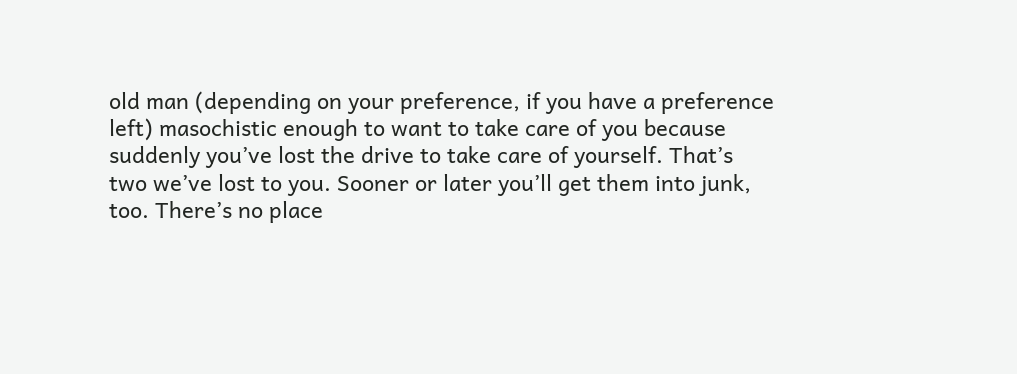old man (depending on your preference, if you have a preference
left) masochistic enough to want to take care of you because
suddenly you’ve lost the drive to take care of yourself. That’s
two we’ve lost to you. Sooner or later you’ll get them into junk,
too. There’s no place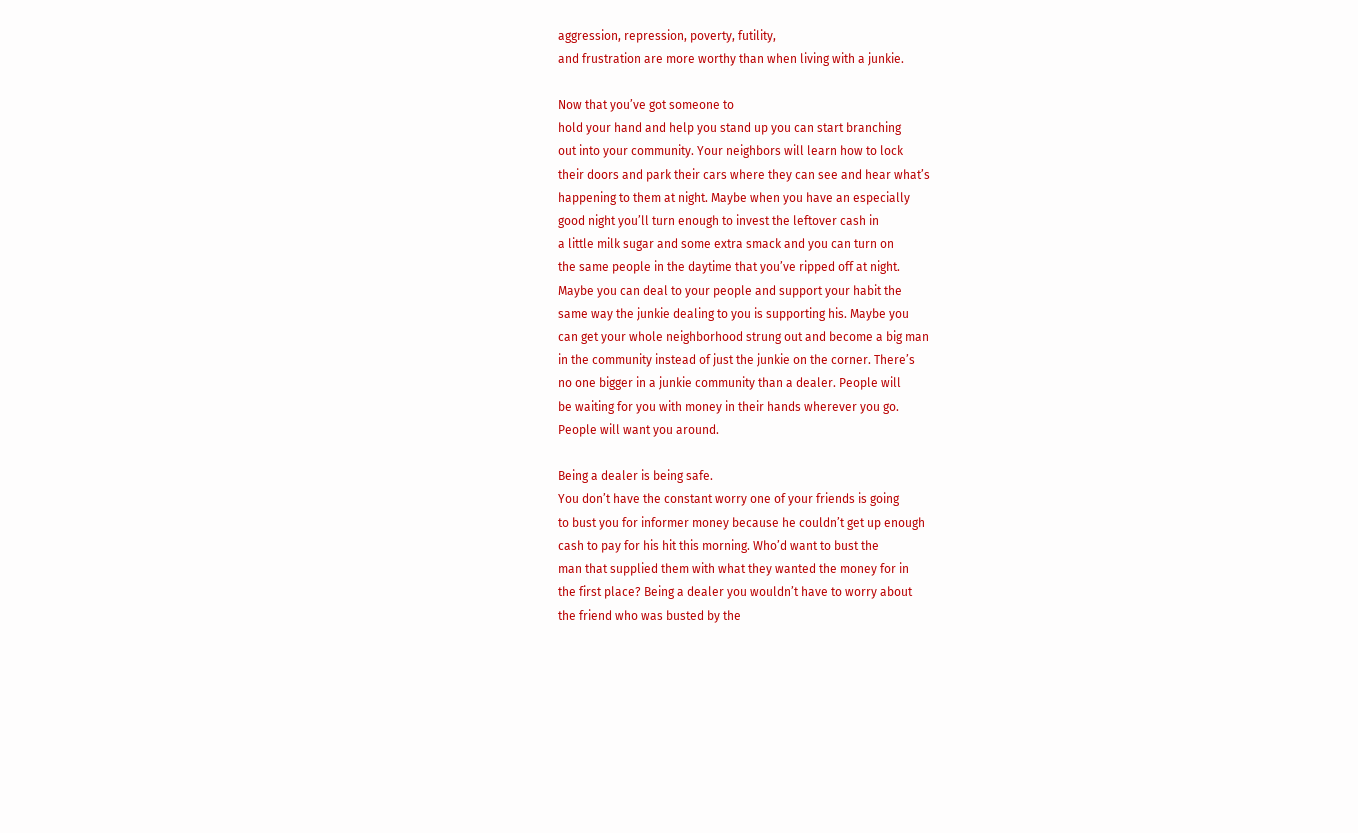aggression, repression, poverty, futility,
and frustration are more worthy than when living with a junkie.

Now that you’ve got someone to
hold your hand and help you stand up you can start branching
out into your community. Your neighbors will learn how to lock
their doors and park their cars where they can see and hear what’s
happening to them at night. Maybe when you have an especially
good night you’ll turn enough to invest the leftover cash in
a little milk sugar and some extra smack and you can turn on
the same people in the daytime that you’ve ripped off at night.
Maybe you can deal to your people and support your habit the
same way the junkie dealing to you is supporting his. Maybe you
can get your whole neighborhood strung out and become a big man
in the community instead of just the junkie on the corner. There’s
no one bigger in a junkie community than a dealer. People will
be waiting for you with money in their hands wherever you go.
People will want you around.

Being a dealer is being safe.
You don’t have the constant worry one of your friends is going
to bust you for informer money because he couldn’t get up enough
cash to pay for his hit this morning. Who’d want to bust the
man that supplied them with what they wanted the money for in
the first place? Being a dealer you wouldn’t have to worry about
the friend who was busted by the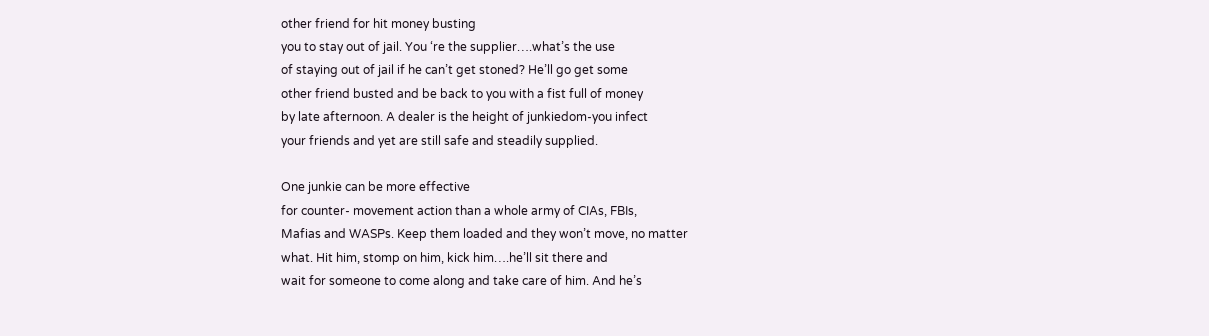other friend for hit money busting
you to stay out of jail. You ‘re the supplier….what’s the use
of staying out of jail if he can’t get stoned? He’ll go get some
other friend busted and be back to you with a fist full of money
by late afternoon. A dealer is the height of junkiedom-you infect
your friends and yet are still safe and steadily supplied.

One junkie can be more effective
for counter- movement action than a whole army of CIAs, FBIs,
Mafias and WASPs. Keep them loaded and they won’t move, no matter
what. Hit him, stomp on him, kick him….he’ll sit there and
wait for someone to come along and take care of him. And he’s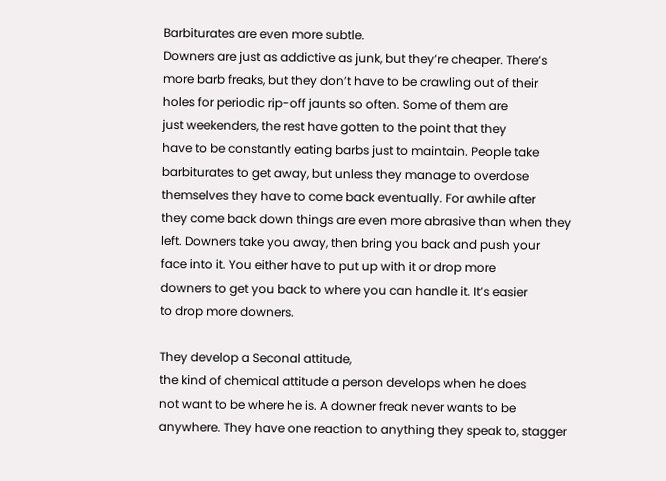Barbiturates are even more subtle.
Downers are just as addictive as junk, but they’re cheaper. There’s
more barb freaks, but they don’t have to be crawling out of their
holes for periodic rip-off jaunts so often. Some of them are
just weekenders, the rest have gotten to the point that they
have to be constantly eating barbs just to maintain. People take
barbiturates to get away, but unless they manage to overdose
themselves they have to come back eventually. For awhile after
they come back down things are even more abrasive than when they
left. Downers take you away, then bring you back and push your
face into it. You either have to put up with it or drop more
downers to get you back to where you can handle it. It’s easier
to drop more downers.

They develop a Seconal attitude,
the kind of chemical attitude a person develops when he does
not want to be where he is. A downer freak never wants to be
anywhere. They have one reaction to anything they speak to, stagger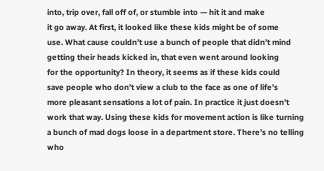into, trip over, fall off of, or stumble into — hit it and make
it go away. At first, it looked like these kids might be of some
use. What cause couldn’t use a bunch of people that didn’t mind
getting their heads kicked in, that even went around looking
for the opportunity? In theory, it seems as if these kids could
save people who don’t view a club to the face as one of life’s
more pleasant sensations a lot of pain. In practice it just doesn’t
work that way. Using these kids for movement action is like turning
a bunch of mad dogs loose in a department store. There’s no telling
who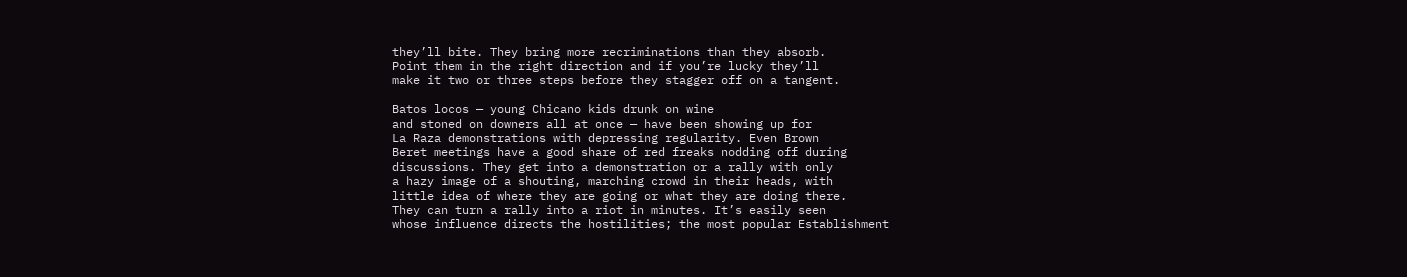they’ll bite. They bring more recriminations than they absorb.
Point them in the right direction and if you’re lucky they’ll
make it two or three steps before they stagger off on a tangent.

Batos locos — young Chicano kids drunk on wine
and stoned on downers all at once — have been showing up for
La Raza demonstrations with depressing regularity. Even Brown
Beret meetings have a good share of red freaks nodding off during
discussions. They get into a demonstration or a rally with only
a hazy image of a shouting, marching crowd in their heads, with
little idea of where they are going or what they are doing there.
They can turn a rally into a riot in minutes. It’s easily seen
whose influence directs the hostilities; the most popular Establishment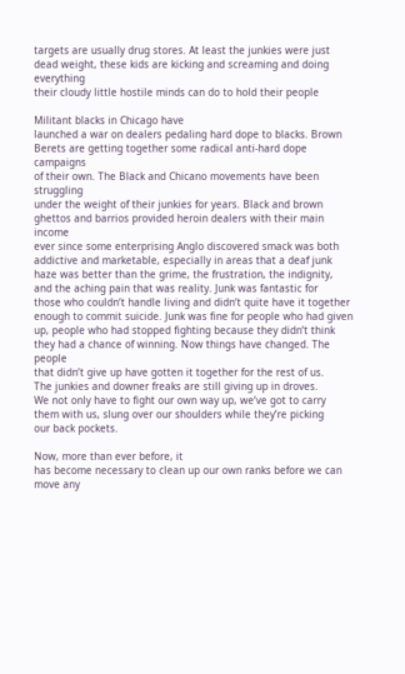targets are usually drug stores. At least the junkies were just
dead weight, these kids are kicking and screaming and doing everything
their cloudy little hostile minds can do to hold their people

Militant blacks in Chicago have
launched a war on dealers pedaling hard dope to blacks. Brown
Berets are getting together some radical anti-hard dope campaigns
of their own. The Black and Chicano movements have been struggling
under the weight of their junkies for years. Black and brown
ghettos and barrios provided heroin dealers with their main income
ever since some enterprising Anglo discovered smack was both
addictive and marketable, especially in areas that a deaf junk
haze was better than the grime, the frustration, the indignity,
and the aching pain that was reality. Junk was fantastic for
those who couldn’t handle living and didn’t quite have it together
enough to commit suicide. Junk was fine for people who had given
up, people who had stopped fighting because they didn’t think
they had a chance of winning. Now things have changed. The people
that didn’t give up have gotten it together for the rest of us.
The junkies and downer freaks are still giving up in droves.
We not only have to fight our own way up, we’ve got to carry
them with us, slung over our shoulders while they’re picking
our back pockets.

Now, more than ever before, it
has become necessary to clean up our own ranks before we can
move any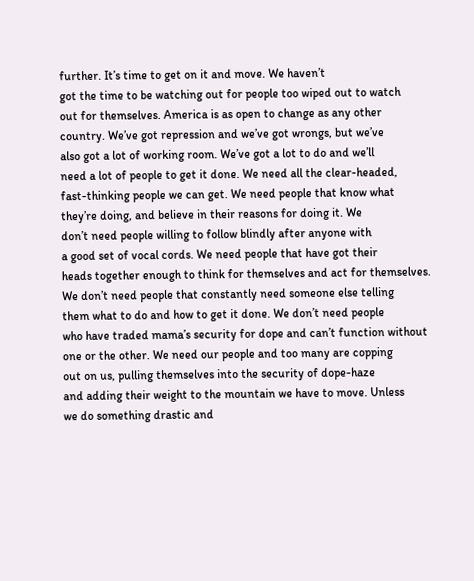further. It’s time to get on it and move. We haven’t
got the time to be watching out for people too wiped out to watch
out for themselves. America is as open to change as any other
country. We’ve got repression and we’ve got wrongs, but we’ve
also got a lot of working room. We’ve got a lot to do and we’ll
need a lot of people to get it done. We need all the clear-headed,
fast-thinking people we can get. We need people that know what
they’re doing, and believe in their reasons for doing it. We
don’t need people willing to follow blindly after anyone with
a good set of vocal cords. We need people that have got their
heads together enough to think for themselves and act for themselves.
We don’t need people that constantly need someone else telling
them what to do and how to get it done. We don’t need people
who have traded mama’s security for dope and can’t function without
one or the other. We need our people and too many are copping
out on us, pulling themselves into the security of dope-haze
and adding their weight to the mountain we have to move. Unless
we do something drastic and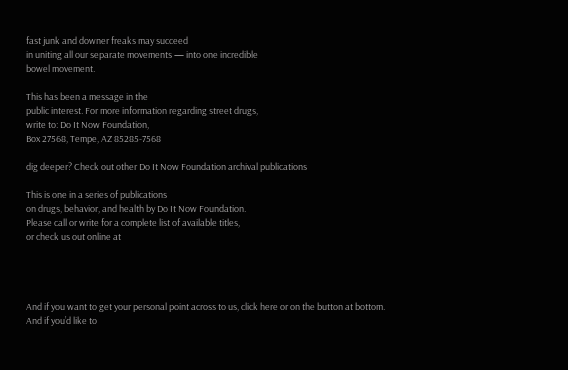fast junk and downer freaks may succeed
in uniting all our separate movements — into one incredible
bowel movement.

This has been a message in the
public interest. For more information regarding street drugs,
write to: Do It Now Foundation,
Box 27568, Tempe, AZ 85285-7568

dig deeper? Check out other Do It Now Foundation archival publications

This is one in a series of publications
on drugs, behavior, and health by Do It Now Foundation.
Please call or write for a complete list of available titles,
or check us out online at




And if you want to get your personal point across to us, click here or on the button at bottom.
And if you’d like to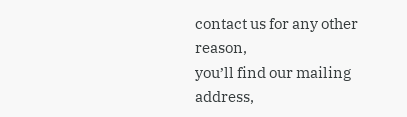contact us for any other reason,
you’ll find our mailing address,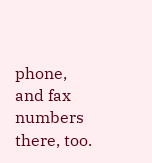phone, and fax numbers there, too.